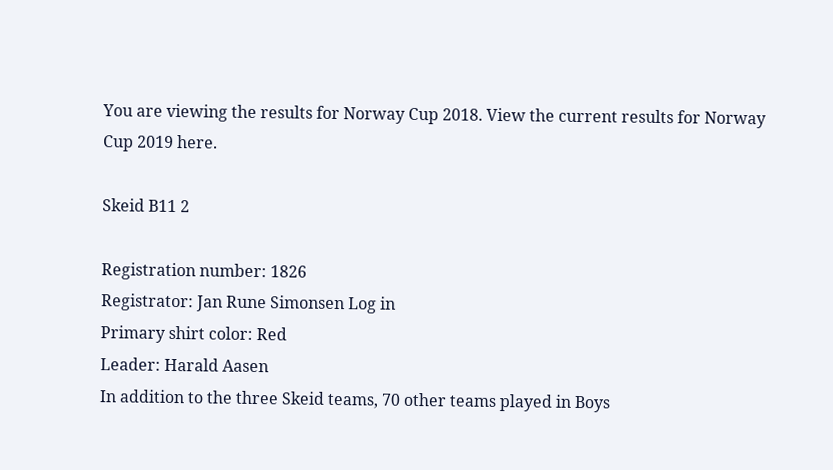You are viewing the results for Norway Cup 2018. View the current results for Norway Cup 2019 here.

Skeid B11 2

Registration number: 1826
Registrator: Jan Rune Simonsen Log in
Primary shirt color: Red
Leader: Harald Aasen
In addition to the three Skeid teams, 70 other teams played in Boys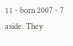11 - born 2007 - 7 aside. They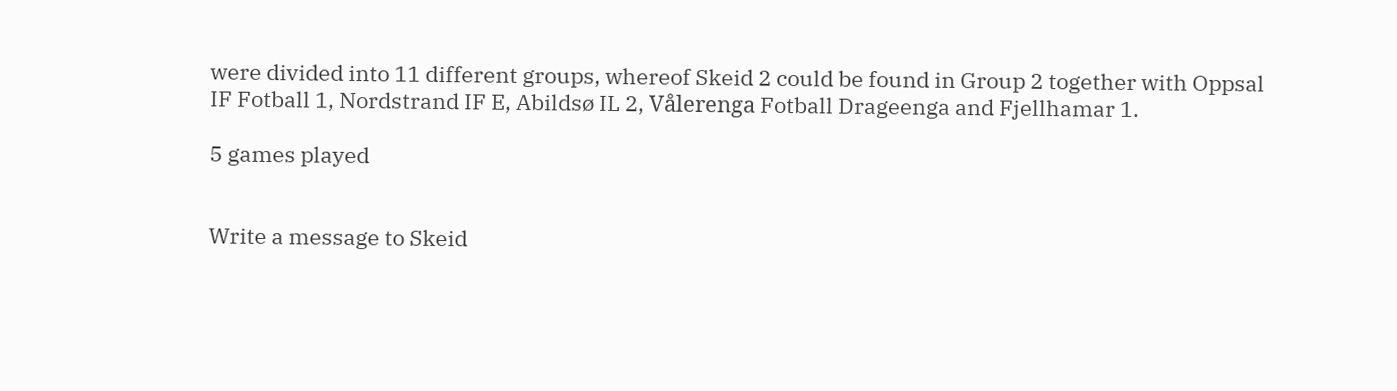were divided into 11 different groups, whereof Skeid 2 could be found in Group 2 together with Oppsal IF Fotball 1, Nordstrand IF E, Abildsø IL 2, Vålerenga Fotball Drageenga and Fjellhamar 1.

5 games played


Write a message to Skeid